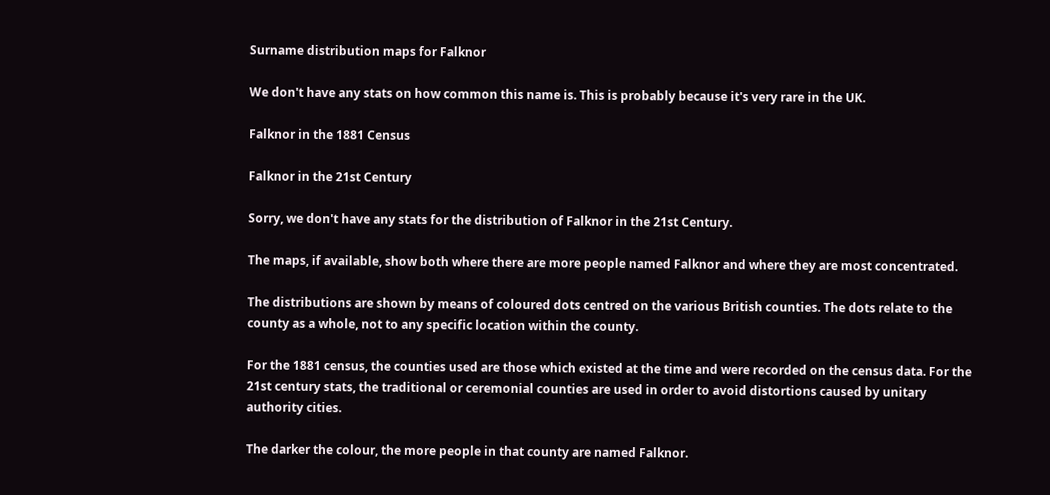Surname distribution maps for Falknor

We don't have any stats on how common this name is. This is probably because it's very rare in the UK.

Falknor in the 1881 Census

Falknor in the 21st Century

Sorry, we don't have any stats for the distribution of Falknor in the 21st Century.

The maps, if available, show both where there are more people named Falknor and where they are most concentrated.

The distributions are shown by means of coloured dots centred on the various British counties. The dots relate to the county as a whole, not to any specific location within the county.

For the 1881 census, the counties used are those which existed at the time and were recorded on the census data. For the 21st century stats, the traditional or ceremonial counties are used in order to avoid distortions caused by unitary authority cities.

The darker the colour, the more people in that county are named Falknor.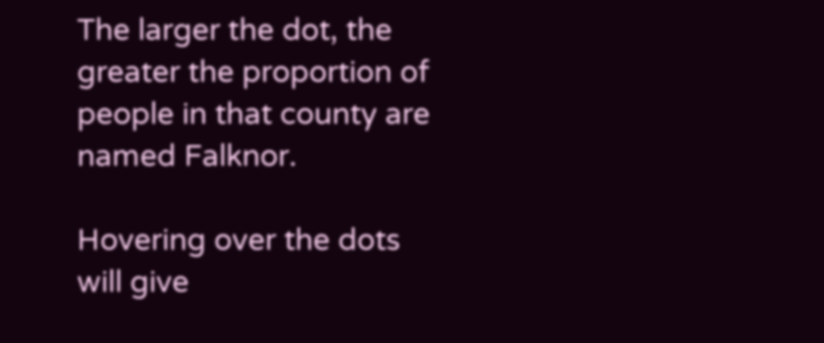The larger the dot, the greater the proportion of people in that county are named Falknor.

Hovering over the dots will give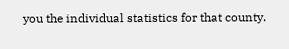you the individual statistics for that county.